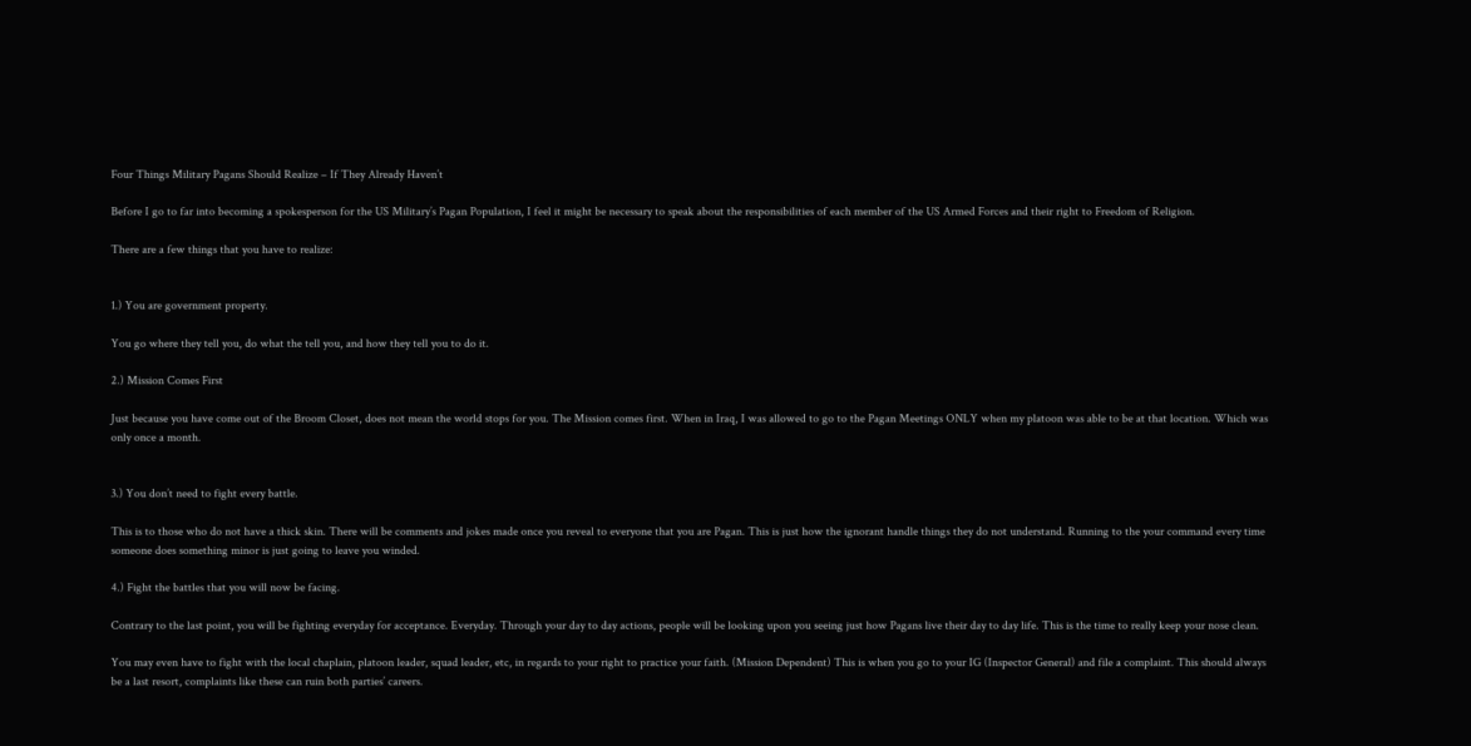Four Things Military Pagans Should Realize – If They Already Haven’t

Before I go to far into becoming a spokesperson for the US Military’s Pagan Population, I feel it might be necessary to speak about the responsibilities of each member of the US Armed Forces and their right to Freedom of Religion.

There are a few things that you have to realize:


1.) You are government property.

You go where they tell you, do what the tell you, and how they tell you to do it.

2.) Mission Comes First

Just because you have come out of the Broom Closet, does not mean the world stops for you. The Mission comes first. When in Iraq, I was allowed to go to the Pagan Meetings ONLY when my platoon was able to be at that location. Which was only once a month.


3.) You don’t need to fight every battle.

This is to those who do not have a thick skin. There will be comments and jokes made once you reveal to everyone that you are Pagan. This is just how the ignorant handle things they do not understand. Running to the your command every time someone does something minor is just going to leave you winded.

4.) Fight the battles that you will now be facing.

Contrary to the last point, you will be fighting everyday for acceptance. Everyday. Through your day to day actions, people will be looking upon you seeing just how Pagans live their day to day life. This is the time to really keep your nose clean.

You may even have to fight with the local chaplain, platoon leader, squad leader, etc, in regards to your right to practice your faith. (Mission Dependent) This is when you go to your IG (Inspector General) and file a complaint. This should always be a last resort, complaints like these can ruin both parties’ careers.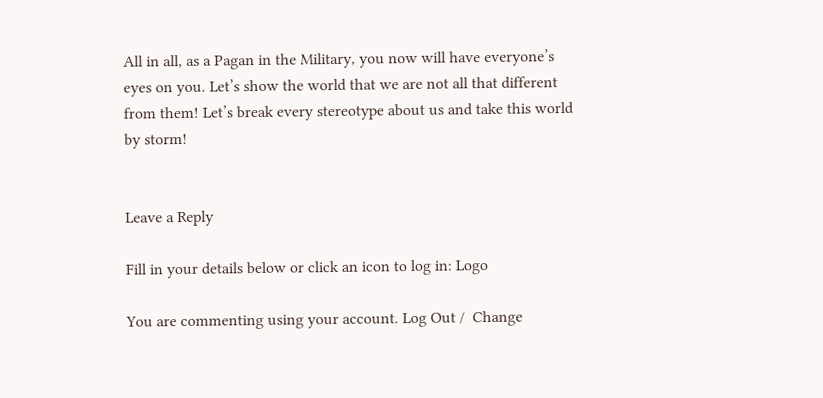All in all, as a Pagan in the Military, you now will have everyone’s eyes on you. Let’s show the world that we are not all that different from them! Let’s break every stereotype about us and take this world by storm!


Leave a Reply

Fill in your details below or click an icon to log in: Logo

You are commenting using your account. Log Out /  Change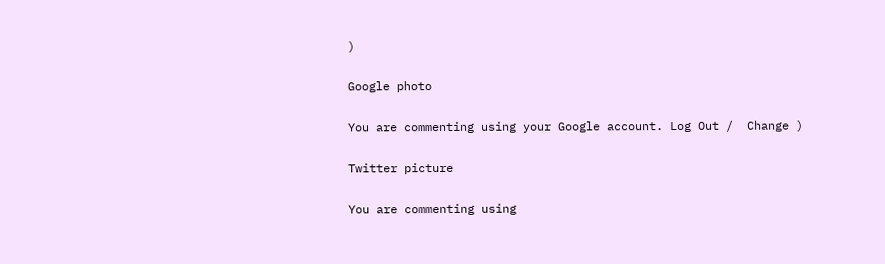)

Google photo

You are commenting using your Google account. Log Out /  Change )

Twitter picture

You are commenting using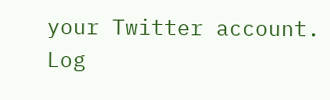your Twitter account. Log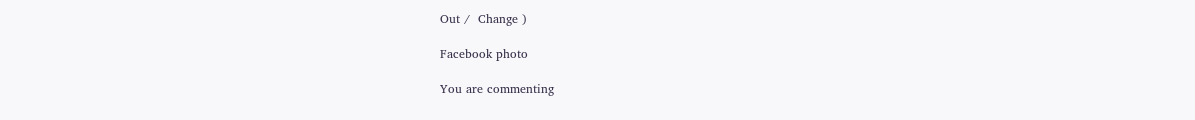Out /  Change )

Facebook photo

You are commenting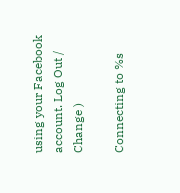using your Facebook account. Log Out /  Change )

Connecting to %s